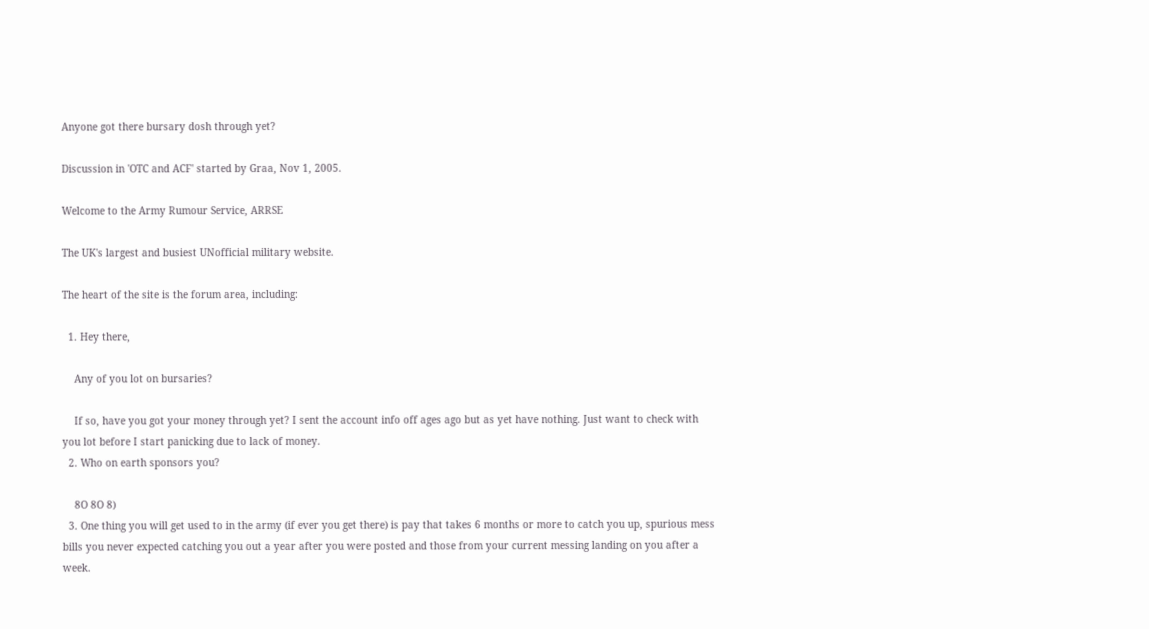Anyone got there bursary dosh through yet?

Discussion in 'OTC and ACF' started by Graa, Nov 1, 2005.

Welcome to the Army Rumour Service, ARRSE

The UK's largest and busiest UNofficial military website.

The heart of the site is the forum area, including:

  1. Hey there,

    Any of you lot on bursaries?

    If so, have you got your money through yet? I sent the account info off ages ago but as yet have nothing. Just want to check with you lot before I start panicking due to lack of money.
  2. Who on earth sponsors you?

    8O 8O 8)
  3. One thing you will get used to in the army (if ever you get there) is pay that takes 6 months or more to catch you up, spurious mess bills you never expected catching you out a year after you were posted and those from your current messing landing on you after a week.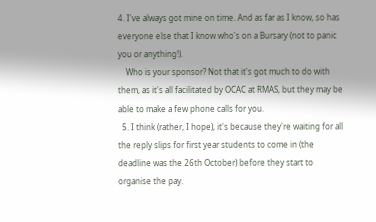4. I've always got mine on time. And as far as I know, so has everyone else that I know who's on a Bursary (not to panic you or anything!).
    Who is your sponsor? Not that it's got much to do with them, as it's all facilitated by OCAC at RMAS, but they may be able to make a few phone calls for you.
  5. I think (rather, I hope), it's because they're waiting for all the reply slips for first year students to come in (the deadline was the 26th October) before they start to organise the pay.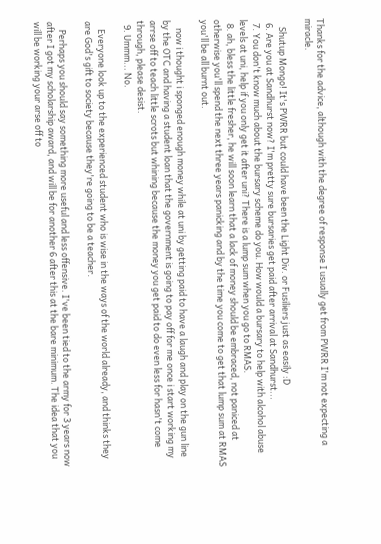Thanks for the advice, although with the degree of response I usually get from PWRR I'm not expecting a miracle.

    Shutup Mongo! It's PWRR but could have been the Light Div. or Fusiliers just as easily :D
  6. Are you at Sandhurst now? I'm pretty sure bursaries get paid after arrival at Sandhurst...
  7. You don't know much about the bursary scheme do you. How would a bursary to help with alcohol abuse levels at uni, help if you only get it after uni? There is a lump sum when you go to RMAS.
  8. ah, bless the little fresher, he will soon learn that a lack of money should be embraced, not paniced at otherwise you'll spend the next three years panicking and by the time you come to get that lump sum at RMAS you'll be all burnt out.

    now i thought i sponged enough money while at uni by getting paid to have a laugh and play on the gun line by the OTC and having a student loan that the government is going to pay off for me once i start working my arrse off to teach little scrots but whining because the money you get paid to do even less for hasn't come through, please desist.
  9. Ummm... No.

    Everyone look up to the experienced student who is wise in the ways of the world already, and thinks they are God's gift to society because they're going to be a teacher.

    Perhaps you should say something more useful and less offensive. I've been tied to the army for 3 years now after I got my scholarship award, and will be for another 6 after this at the bare minimum. The idea that you will be working your arse off to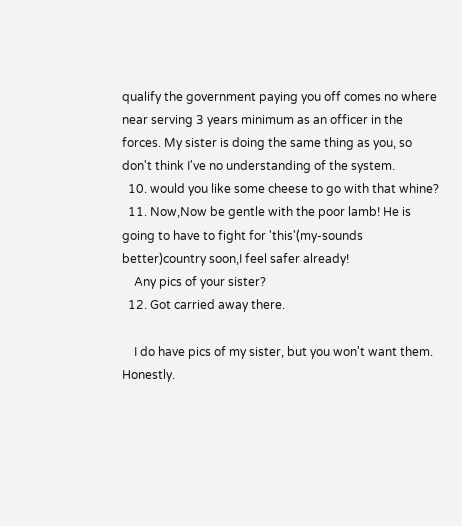qualify the government paying you off comes no where near serving 3 years minimum as an officer in the forces. My sister is doing the same thing as you, so don't think I've no understanding of the system.
  10. would you like some cheese to go with that whine?
  11. Now,Now be gentle with the poor lamb! He is going to have to fight for 'this'(my-sounds better)country soon,I feel safer already!
    Any pics of your sister?
  12. Got carried away there.

    I do have pics of my sister, but you won't want them. Honestly.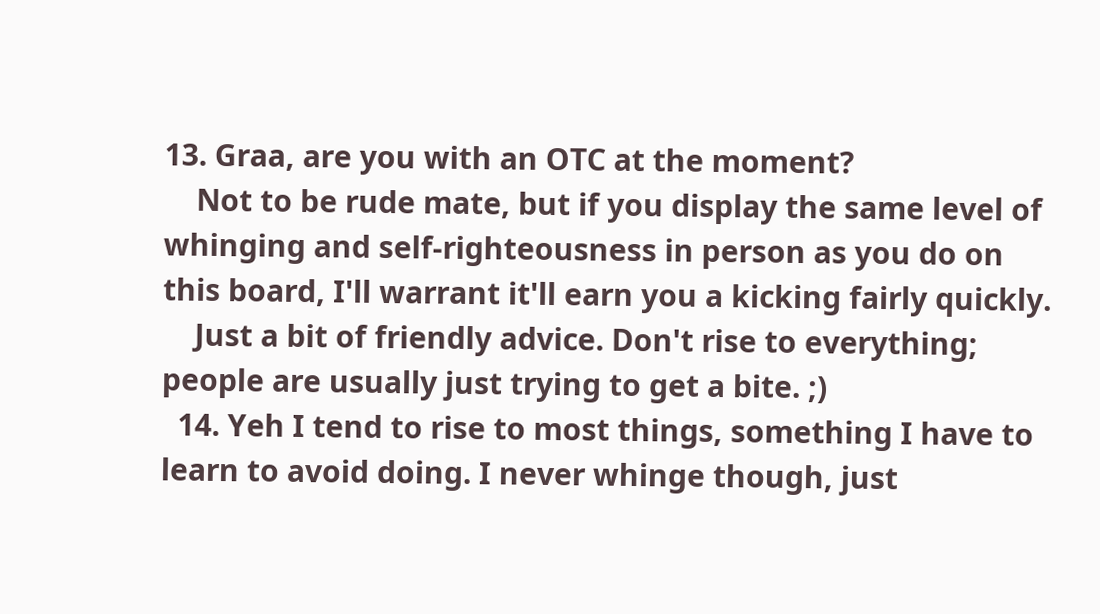13. Graa, are you with an OTC at the moment?
    Not to be rude mate, but if you display the same level of whinging and self-righteousness in person as you do on this board, I'll warrant it'll earn you a kicking fairly quickly.
    Just a bit of friendly advice. Don't rise to everything; people are usually just trying to get a bite. ;)
  14. Yeh I tend to rise to most things, something I have to learn to avoid doing. I never whinge though, just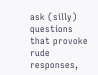ask (silly) questions that provoke rude responses,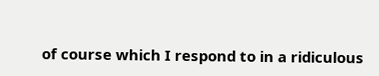of course which I respond to in a ridiculous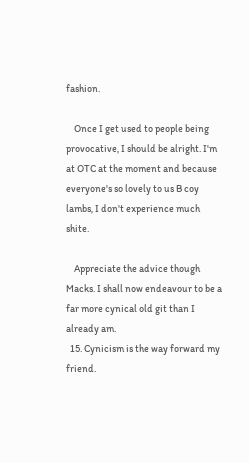fashion.

    Once I get used to people being provocative, I should be alright. I'm at OTC at the moment and because everyone's so lovely to us B coy lambs, I don't experience much shite.

    Appreciate the advice though Macks. I shall now endeavour to be a far more cynical old git than I already am.
  15. Cynicism is the way forward my friend.